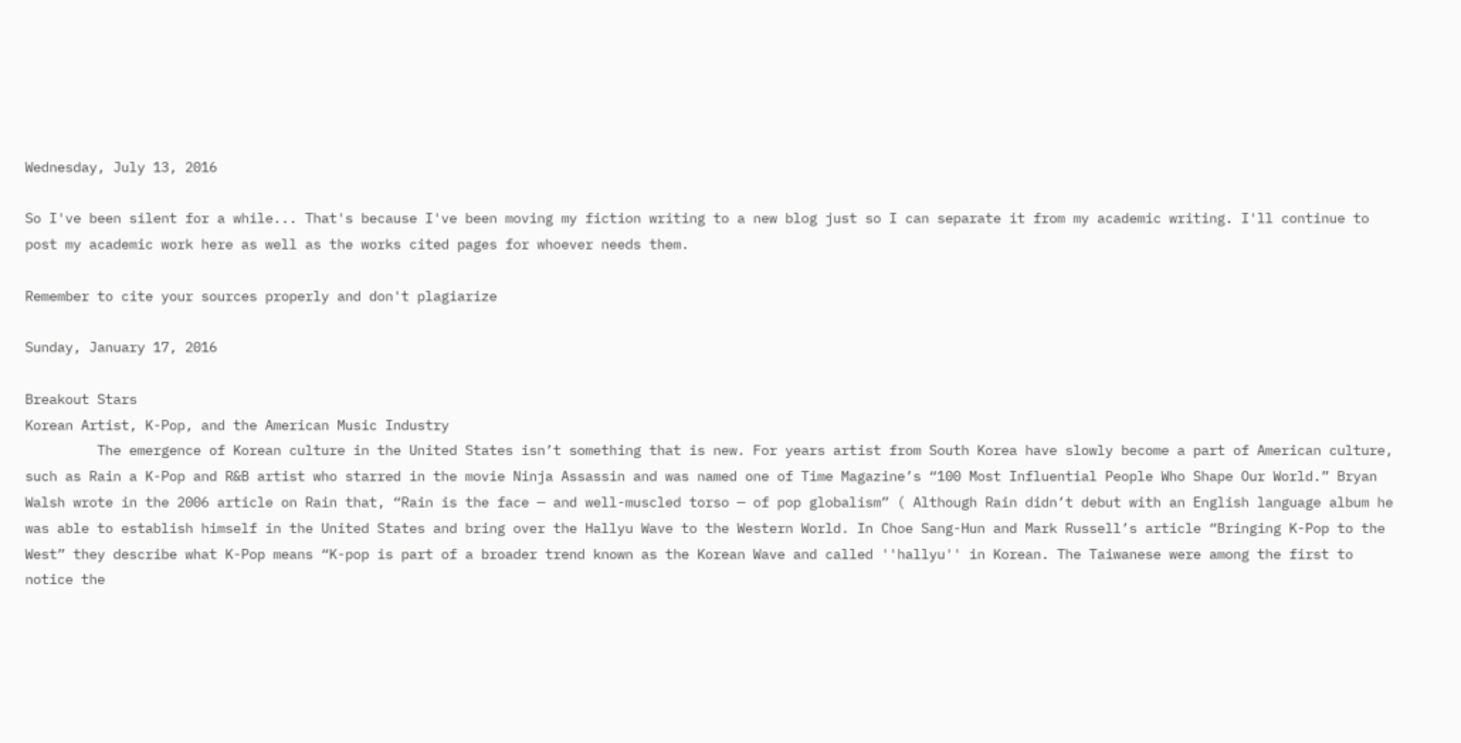Wednesday, July 13, 2016

So I've been silent for a while... That's because I've been moving my fiction writing to a new blog just so I can separate it from my academic writing. I'll continue to post my academic work here as well as the works cited pages for whoever needs them.

Remember to cite your sources properly and don't plagiarize

Sunday, January 17, 2016

Breakout Stars
Korean Artist, K-Pop, and the American Music Industry
         The emergence of Korean culture in the United States isn’t something that is new. For years artist from South Korea have slowly become a part of American culture, such as Rain a K-Pop and R&B artist who starred in the movie Ninja Assassin and was named one of Time Magazine’s “100 Most Influential People Who Shape Our World.” Bryan Walsh wrote in the 2006 article on Rain that, “Rain is the face — and well-muscled torso — of pop globalism” ( Although Rain didn’t debut with an English language album he was able to establish himself in the United States and bring over the Hallyu Wave to the Western World. In Choe Sang-Hun and Mark Russell’s article “Bringing K-Pop to the West” they describe what K-Pop means “K-pop is part of a broader trend known as the Korean Wave and called ''hallyu'' in Korean. The Taiwanese were among the first to notice the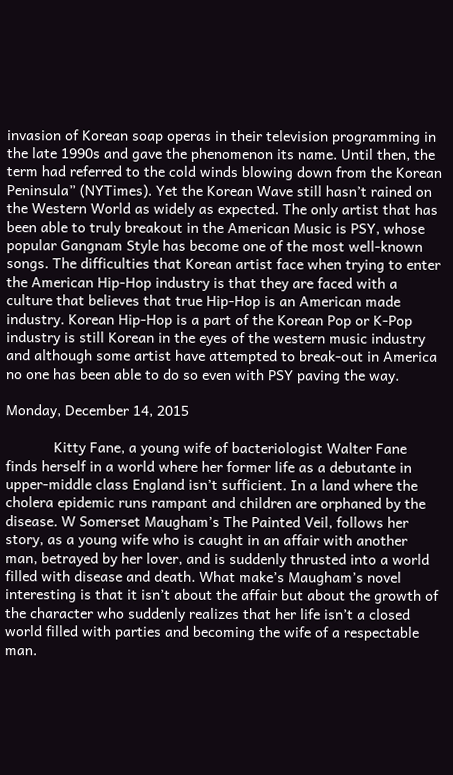invasion of Korean soap operas in their television programming in the late 1990s and gave the phenomenon its name. Until then, the term had referred to the cold winds blowing down from the Korean Peninsula” (NYTimes). Yet the Korean Wave still hasn’t rained on the Western World as widely as expected. The only artist that has been able to truly breakout in the American Music is PSY, whose popular Gangnam Style has become one of the most well-known songs. The difficulties that Korean artist face when trying to enter the American Hip-Hop industry is that they are faced with a culture that believes that true Hip-Hop is an American made industry. Korean Hip-Hop is a part of the Korean Pop or K-Pop industry is still Korean in the eyes of the western music industry and although some artist have attempted to break-out in America no one has been able to do so even with PSY paving the way.

Monday, December 14, 2015

            Kitty Fane, a young wife of bacteriologist Walter Fane finds herself in a world where her former life as a debutante in upper-middle class England isn’t sufficient. In a land where the cholera epidemic runs rampant and children are orphaned by the disease. W Somerset Maugham’s The Painted Veil, follows her story, as a young wife who is caught in an affair with another man, betrayed by her lover, and is suddenly thrusted into a world filled with disease and death. What make’s Maugham’s novel interesting is that it isn’t about the affair but about the growth of the character who suddenly realizes that her life isn’t a closed world filled with parties and becoming the wife of a respectable man.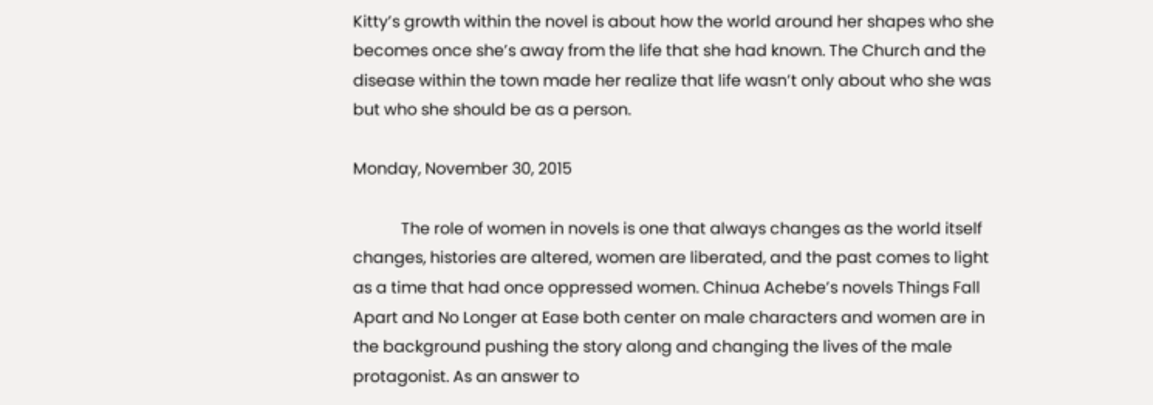Kitty’s growth within the novel is about how the world around her shapes who she becomes once she’s away from the life that she had known. The Church and the disease within the town made her realize that life wasn’t only about who she was but who she should be as a person.

Monday, November 30, 2015

            The role of women in novels is one that always changes as the world itself changes, histories are altered, women are liberated, and the past comes to light as a time that had once oppressed women. Chinua Achebe’s novels Things Fall Apart and No Longer at Ease both center on male characters and women are in the background pushing the story along and changing the lives of the male protagonist. As an answer to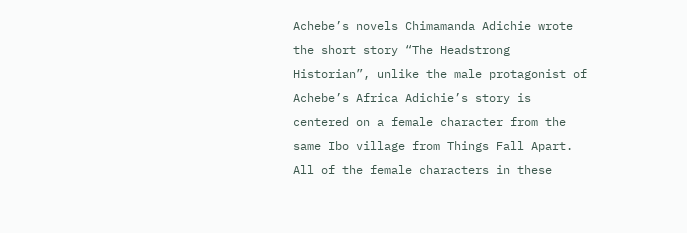Achebe’s novels Chimamanda Adichie wrote the short story “The Headstrong Historian”, unlike the male protagonist of Achebe’s Africa Adichie’s story is centered on a female character from the same Ibo village from Things Fall Apart. All of the female characters in these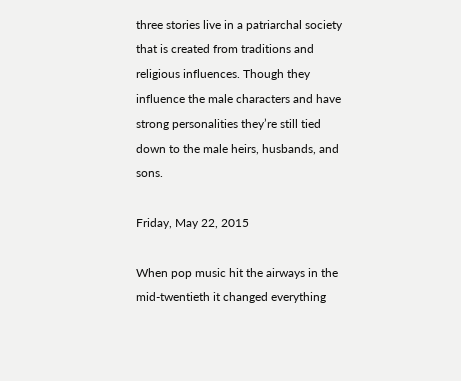three stories live in a patriarchal society that is created from traditions and religious influences. Though they influence the male characters and have strong personalities they’re still tied down to the male heirs, husbands, and sons.

Friday, May 22, 2015

When pop music hit the airways in the mid-twentieth it changed everything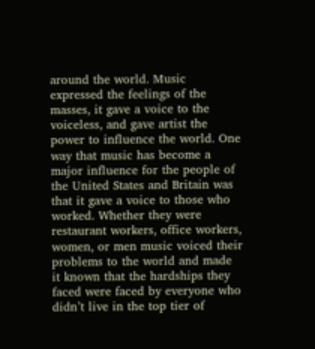around the world. Music expressed the feelings of the masses, it gave a voice to the voiceless, and gave artist the power to influence the world. One way that music has become a major influence for the people of the United States and Britain was that it gave a voice to those who worked. Whether they were restaurant workers, office workers, women, or men music voiced their problems to the world and made it known that the hardships they faced were faced by everyone who didn’t live in the top tier of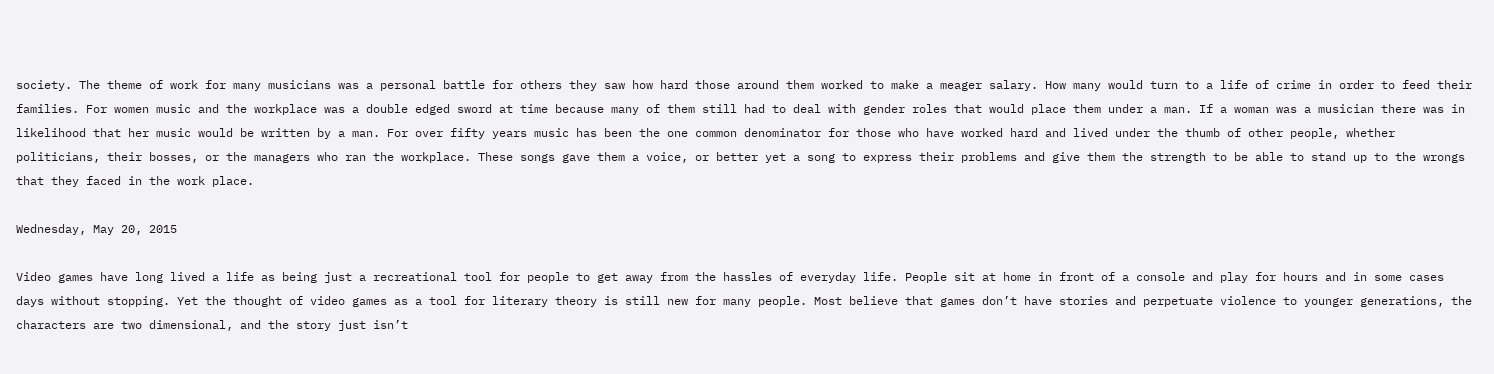society. The theme of work for many musicians was a personal battle for others they saw how hard those around them worked to make a meager salary. How many would turn to a life of crime in order to feed their families. For women music and the workplace was a double edged sword at time because many of them still had to deal with gender roles that would place them under a man. If a woman was a musician there was in likelihood that her music would be written by a man. For over fifty years music has been the one common denominator for those who have worked hard and lived under the thumb of other people, whether politicians, their bosses, or the managers who ran the workplace. These songs gave them a voice, or better yet a song to express their problems and give them the strength to be able to stand up to the wrongs that they faced in the work place.

Wednesday, May 20, 2015

Video games have long lived a life as being just a recreational tool for people to get away from the hassles of everyday life. People sit at home in front of a console and play for hours and in some cases days without stopping. Yet the thought of video games as a tool for literary theory is still new for many people. Most believe that games don’t have stories and perpetuate violence to younger generations, the characters are two dimensional, and the story just isn’t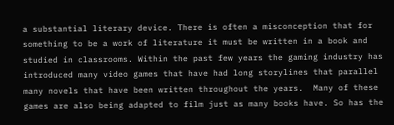a substantial literary device. There is often a misconception that for something to be a work of literature it must be written in a book and studied in classrooms. Within the past few years the gaming industry has introduced many video games that have had long storylines that parallel many novels that have been written throughout the years.  Many of these games are also being adapted to film just as many books have. So has the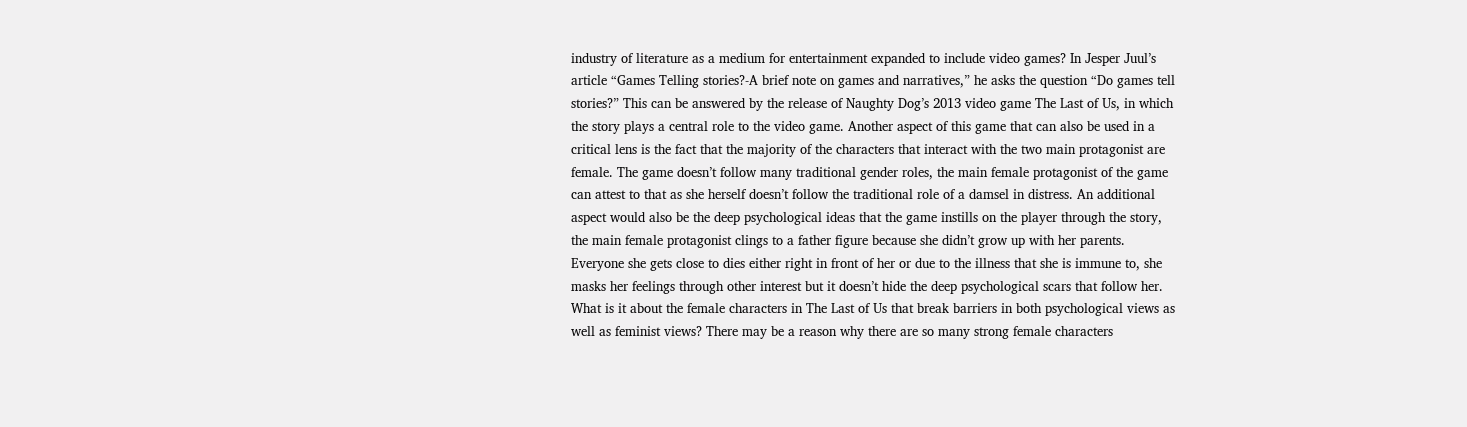industry of literature as a medium for entertainment expanded to include video games? In Jesper Juul’s article “Games Telling stories?-A brief note on games and narratives,” he asks the question “Do games tell stories?” This can be answered by the release of Naughty Dog’s 2013 video game The Last of Us, in which the story plays a central role to the video game. Another aspect of this game that can also be used in a critical lens is the fact that the majority of the characters that interact with the two main protagonist are female. The game doesn’t follow many traditional gender roles, the main female protagonist of the game can attest to that as she herself doesn’t follow the traditional role of a damsel in distress. An additional aspect would also be the deep psychological ideas that the game instills on the player through the story, the main female protagonist clings to a father figure because she didn’t grow up with her parents. Everyone she gets close to dies either right in front of her or due to the illness that she is immune to, she masks her feelings through other interest but it doesn’t hide the deep psychological scars that follow her. What is it about the female characters in The Last of Us that break barriers in both psychological views as well as feminist views? There may be a reason why there are so many strong female characters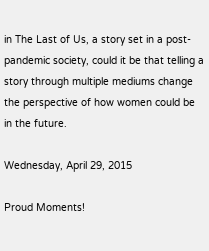in The Last of Us, a story set in a post-pandemic society, could it be that telling a story through multiple mediums change the perspective of how women could be in the future.

Wednesday, April 29, 2015

Proud Moments!